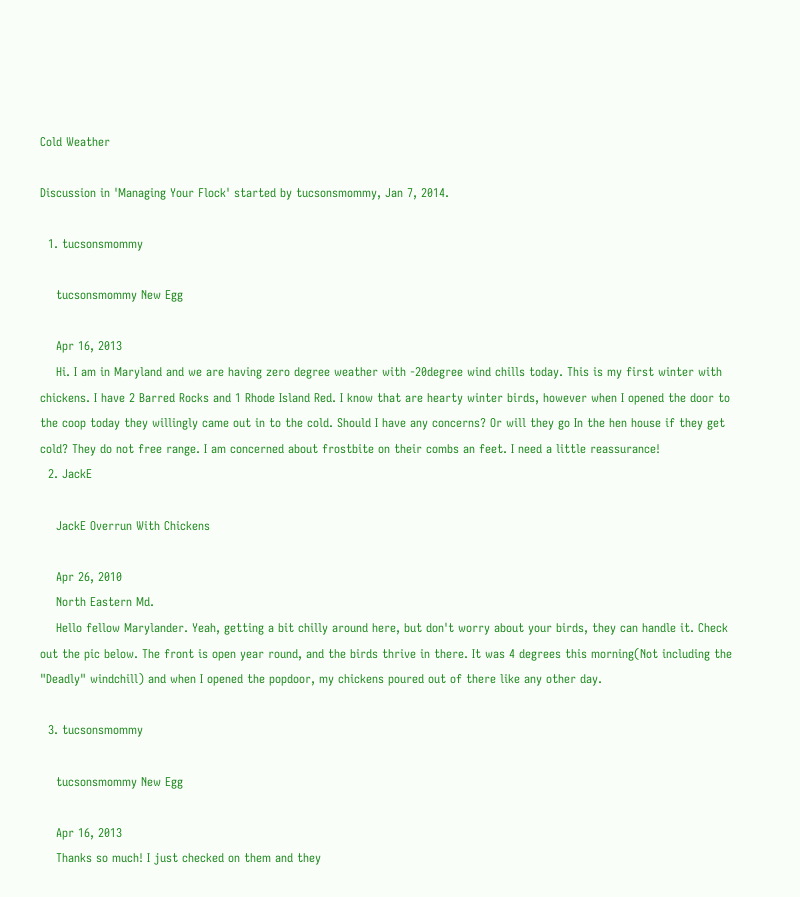Cold Weather

Discussion in 'Managing Your Flock' started by tucsonsmommy, Jan 7, 2014.

  1. tucsonsmommy

    tucsonsmommy New Egg

    Apr 16, 2013
    Hi. I am in Maryland and we are having zero degree weather with -20degree wind chills today. This is my first winter with chickens. I have 2 Barred Rocks and 1 Rhode Island Red. I know that are hearty winter birds, however when I opened the door to the coop today they willingly came out in to the cold. Should I have any concerns? Or will they go In the hen house if they get cold? They do not free range. I am concerned about frostbite on their combs an feet. I need a little reassurance!
  2. JackE

    JackE Overrun With Chickens

    Apr 26, 2010
    North Eastern Md.
    Hello fellow Marylander. Yeah, getting a bit chilly around here, but don't worry about your birds, they can handle it. Check out the pic below. The front is open year round, and the birds thrive in there. It was 4 degrees this morning(Not including the "Deadly" windchill) and when I opened the popdoor, my chickens poured out of there like any other day.

  3. tucsonsmommy

    tucsonsmommy New Egg

    Apr 16, 2013
    Thanks so much! I just checked on them and they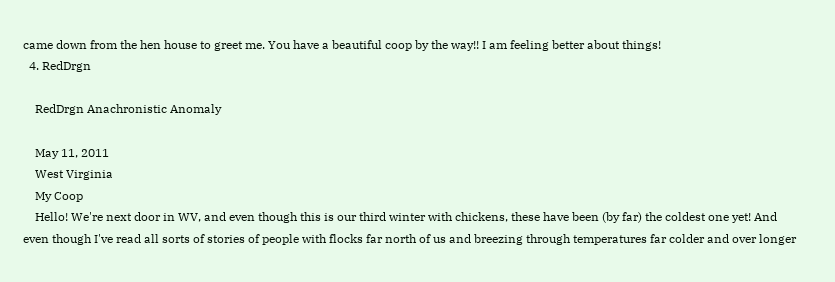came down from the hen house to greet me. You have a beautiful coop by the way!! I am feeling better about things!
  4. RedDrgn

    RedDrgn Anachronistic Anomaly

    May 11, 2011
    West Virginia
    My Coop
    Hello! We're next door in WV, and even though this is our third winter with chickens, these have been (by far) the coldest one yet! And even though I've read all sorts of stories of people with flocks far north of us and breezing through temperatures far colder and over longer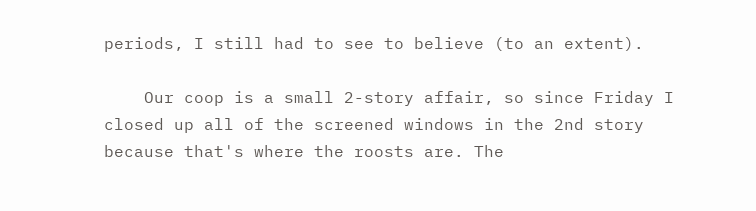periods, I still had to see to believe (to an extent).

    Our coop is a small 2-story affair, so since Friday I closed up all of the screened windows in the 2nd story because that's where the roosts are. The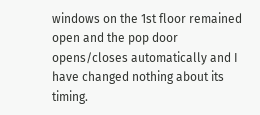windows on the 1st floor remained open and the pop door opens/closes automatically and I have changed nothing about its timing.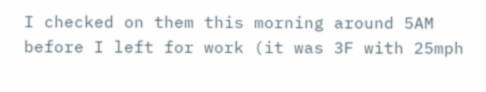I checked on them this morning around 5AM before I left for work (it was 3F with 25mph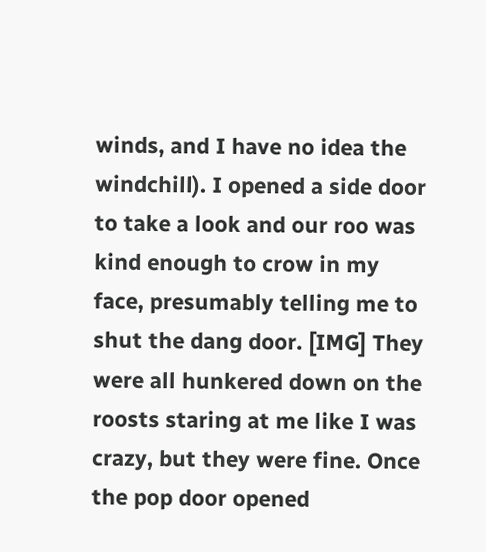winds, and I have no idea the windchill). I opened a side door to take a look and our roo was kind enough to crow in my face, presumably telling me to shut the dang door. [IMG] They were all hunkered down on the roosts staring at me like I was crazy, but they were fine. Once the pop door opened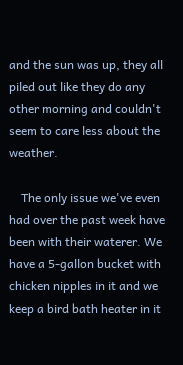and the sun was up, they all piled out like they do any other morning and couldn't seem to care less about the weather.

    The only issue we've even had over the past week have been with their waterer. We have a 5-gallon bucket with chicken nipples in it and we keep a bird bath heater in it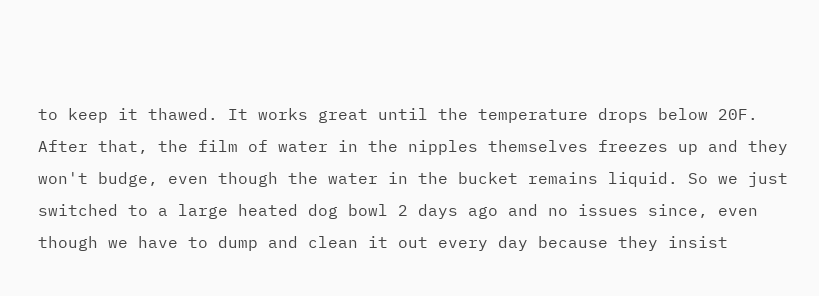to keep it thawed. It works great until the temperature drops below 20F. After that, the film of water in the nipples themselves freezes up and they won't budge, even though the water in the bucket remains liquid. So we just switched to a large heated dog bowl 2 days ago and no issues since, even though we have to dump and clean it out every day because they insist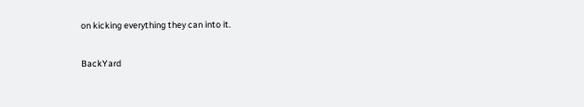on kicking everything they can into it.

BackYard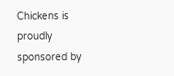Chickens is proudly sponsored by